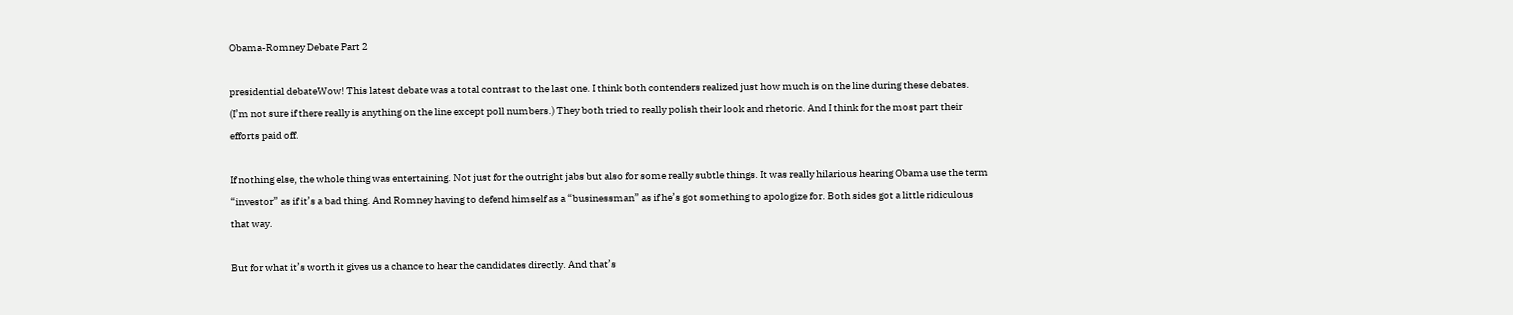Obama-Romney Debate Part 2

presidential debateWow! This latest debate was a total contrast to the last one. I think both contenders realized just how much is on the line during these debates. (I’m not sure if there really is anything on the line except poll numbers.) They both tried to really polish their look and rhetoric. And I think for the most part their efforts paid off.

If nothing else, the whole thing was entertaining. Not just for the outright jabs but also for some really subtle things. It was really hilarious hearing Obama use the term “investor” as if it’s a bad thing. And Romney having to defend himself as a “businessman” as if he’s got something to apologize for. Both sides got a little ridiculous that way.

But for what it’s worth it gives us a chance to hear the candidates directly. And that’s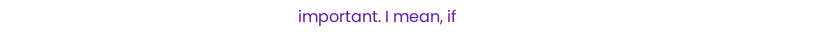important. I mean, if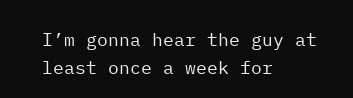I’m gonna hear the guy at least once a week for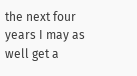the next four years I may as well get a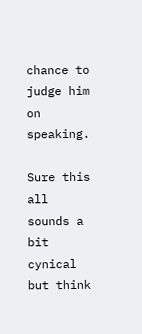chance to judge him on speaking.

Sure this all sounds a bit cynical but think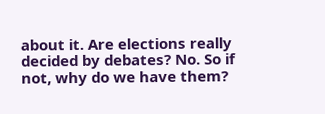about it. Are elections really decided by debates? No. So if not, why do we have them?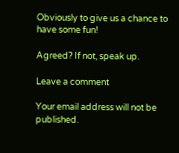Obviously to give us a chance to have some fun!

Agreed? If not, speak up.

Leave a comment

Your email address will not be published.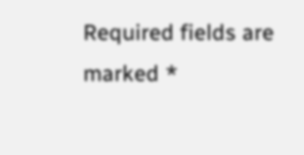Required fields are marked *